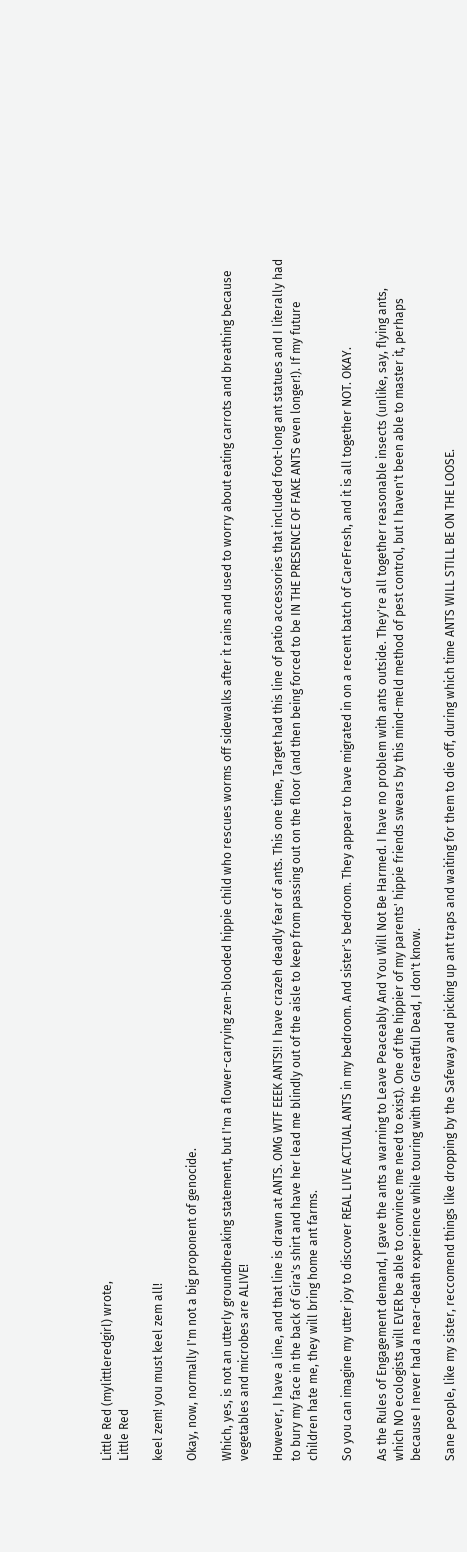Little Red (mylittleredgirl) wrote,
Little Red

keel zem! you must keel zem all!

Okay, now, normally I'm not a big proponent of genocide.

Which, yes, is not an utterly groundbreaking statement, but I'm a flower-carrying zen-blooded hippie child who rescues worms off sidewalks after it rains and used to worry about eating carrots and breathing because vegetables and microbes are ALIVE!

However, I have a line, and that line is drawn at ANTS. OMG WTF EEEK ANTS!! I have crazeh deadly fear of ants. This one time, Target had this line of patio accessories that included foot-long ant statues and I literally had to bury my face in the back of Gira's shirt and have her lead me blindly out of the aisle to keep from passing out on the floor (and then being forced to be IN THE PRESENCE OF FAKE ANTS even longer!). If my future children hate me, they will bring home ant farms.

So you can imagine my utter joy to discover REAL LIVE ACTUAL ANTS in my bedroom. And sister's bedroom. They appear to have migrated in on a recent batch of CareFresh, and it is all together NOT. OKAY.

As the Rules of Engagement demand, I gave the ants a warning to Leave Peaceably And You Will Not Be Harmed. I have no problem with ants outside. They're all together reasonable insects (unlike, say, flying ants, which NO ecologists will EVER be able to convince me need to exist). One of the hippier of my parents' hippie friends swears by this mind-meld method of pest control, but I haven't been able to master it, perhaps because I never had a near-death experience while touring with the Greatful Dead, I don't know.

Sane people, like my sister, reccomend things like dropping by the Safeway and picking up ant traps and waiting for them to die off, during which time ANTS WILL STILL BE ON THE LOOSE.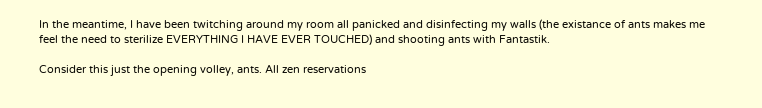In the meantime, I have been twitching around my room all panicked and disinfecting my walls (the existance of ants makes me feel the need to sterilize EVERYTHING I HAVE EVER TOUCHED) and shooting ants with Fantastik.

Consider this just the opening volley, ants. All zen reservations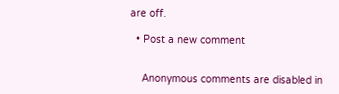are off.

  • Post a new comment


    Anonymous comments are disabled in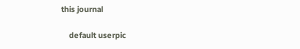this journal

    default userpic